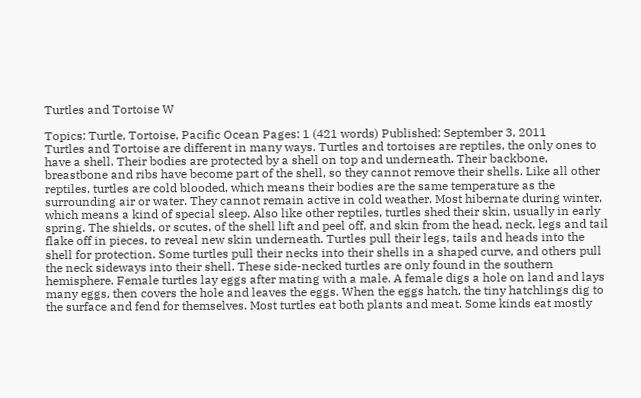Turtles and Tortoise W

Topics: Turtle, Tortoise, Pacific Ocean Pages: 1 (421 words) Published: September 3, 2011
Turtles and Tortoise are different in many ways. Turtles and tortoises are reptiles, the only ones to have a shell. Their bodies are protected by a shell on top and underneath. Their backbone, breastbone and ribs have become part of the shell, so they cannot remove their shells. Like all other reptiles, turtles are cold blooded, which means their bodies are the same temperature as the surrounding air or water. They cannot remain active in cold weather. Most hibernate during winter, which means a kind of special sleep. Also like other reptiles, turtles shed their skin, usually in early spring. The shields, or scutes, of the shell lift and peel off, and skin from the head, neck, legs and tail flake off in pieces, to reveal new skin underneath. Turtles pull their legs, tails and heads into the shell for protection. Some turtles pull their necks into their shells in a shaped curve, and others pull the neck sideways into their shell. These side-necked turtles are only found in the southern hemisphere. Female turtles lay eggs after mating with a male. A female digs a hole on land and lays many eggs, then covers the hole and leaves the eggs. When the eggs hatch, the tiny hatchlings dig to the surface and fend for themselves. Most turtles eat both plants and meat. Some kinds eat mostly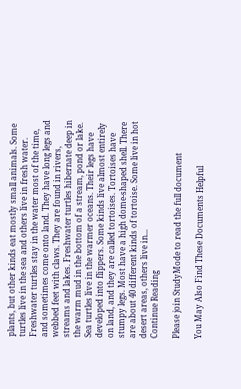plants, but other kinds eat mostly small animals. Some turtles live in the sea and others live in fresh water. Freshwater turtles stay in the water most of the time, and sometimes come onto land. They have long legs and webbed feet with claws. They are found in rivers, streams and lakes. Freshwater turtles hibernate deep in the warm mud in the bottom of a stream, pond or lake. Sea turtles live in the warmer oceans. Their legs have developed into flippers. Some kinds live almost entirely on land, and they are called tortoises. Tortoises have stumpy legs. Most have a high dome-shaped shell. There are about 40 different kinds of tortoise. Some live in hot desert areas, others live in...
Continue Reading

Please join StudyMode to read the full document

You May Also Find These Documents Helpful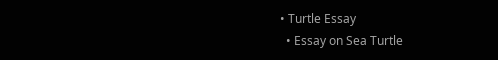• Turtle Essay
  • Essay on Sea Turtle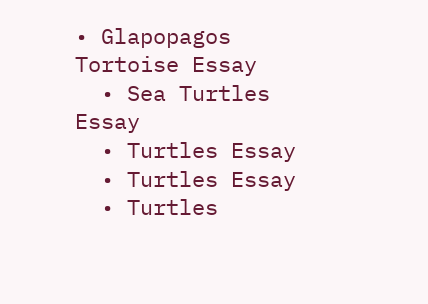• Glapopagos Tortoise Essay
  • Sea Turtles Essay
  • Turtles Essay
  • Turtles Essay
  • Turtles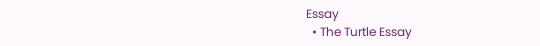Essay
  • The Turtle Essay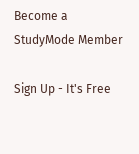Become a StudyMode Member

Sign Up - It's Free